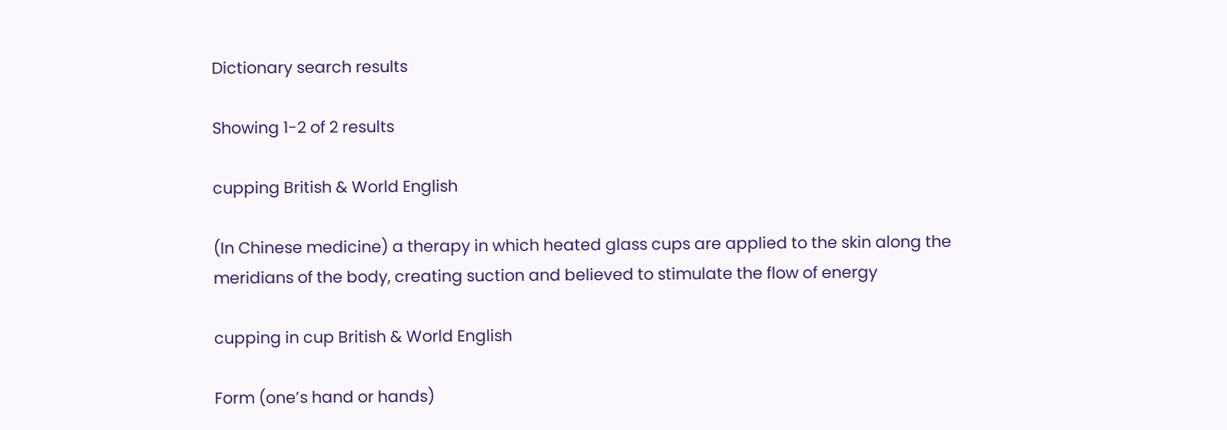Dictionary search results

Showing 1-2 of 2 results

cupping British & World English

(In Chinese medicine) a therapy in which heated glass cups are applied to the skin along the meridians of the body, creating suction and believed to stimulate the flow of energy

cupping in cup British & World English

Form (one’s hand or hands)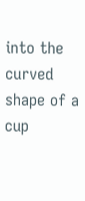into the curved shape of a cup